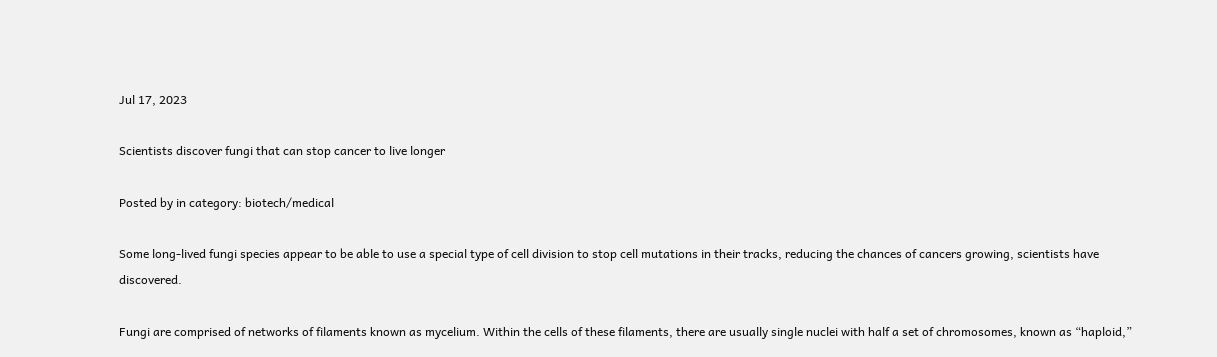Jul 17, 2023

Scientists discover fungi that can stop cancer to live longer

Posted by in category: biotech/medical

Some long-lived fungi species appear to be able to use a special type of cell division to stop cell mutations in their tracks, reducing the chances of cancers growing, scientists have discovered.

Fungi are comprised of networks of filaments known as mycelium. Within the cells of these filaments, there are usually single nuclei with half a set of chromosomes, known as “haploid,”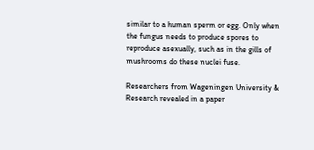similar to a human sperm or egg. Only when the fungus needs to produce spores to reproduce asexually, such as in the gills of mushrooms do these nuclei fuse.

Researchers from Wageningen University & Research revealed in a paper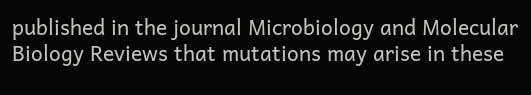published in the journal Microbiology and Molecular Biology Reviews that mutations may arise in these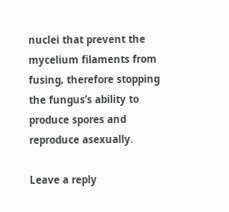nuclei that prevent the mycelium filaments from fusing, therefore stopping the fungus’s ability to produce spores and reproduce asexually.

Leave a reply